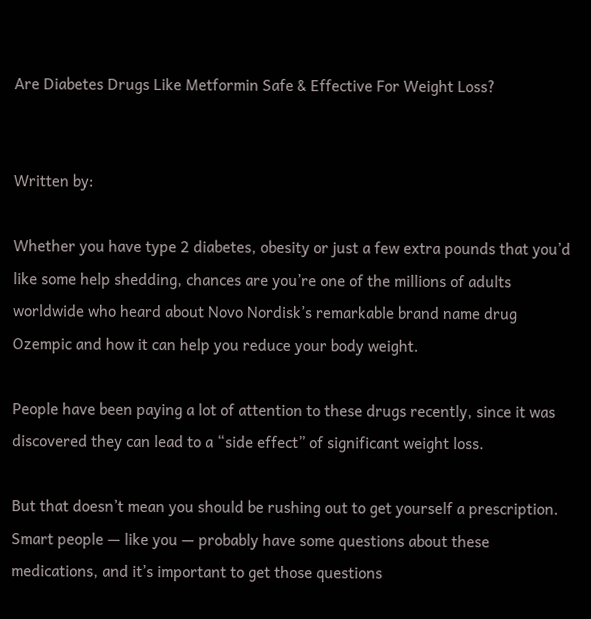Are Diabetes Drugs Like Metformin Safe & Effective For Weight Loss?


Written by:

Whether you have type 2 diabetes, obesity or just a few extra pounds that you’d like some help shedding, chances are you’re one of the millions of adults worldwide who heard about Novo Nordisk’s remarkable brand name drug Ozempic and how it can help you reduce your body weight.

People have been paying a lot of attention to these drugs recently, since it was discovered they can lead to a “side effect” of significant weight loss.

But that doesn’t mean you should be rushing out to get yourself a prescription. Smart people — like you — probably have some questions about these medications, and it’s important to get those questions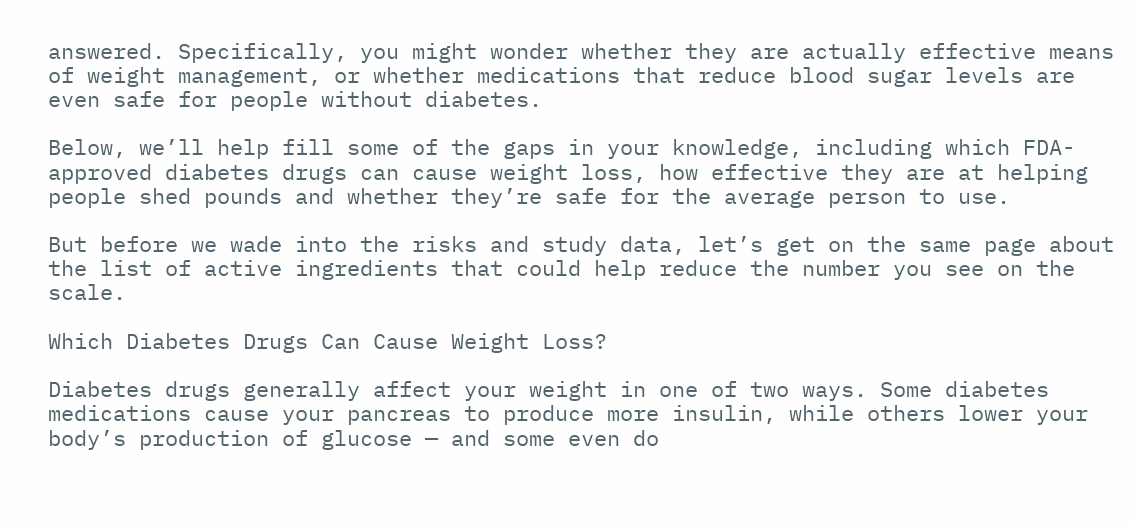answered. Specifically, you might wonder whether they are actually effective means of weight management, or whether medications that reduce blood sugar levels are even safe for people without diabetes.

Below, we’ll help fill some of the gaps in your knowledge, including which FDA-approved diabetes drugs can cause weight loss, how effective they are at helping people shed pounds and whether they’re safe for the average person to use.

But before we wade into the risks and study data, let’s get on the same page about the list of active ingredients that could help reduce the number you see on the scale.

Which Diabetes Drugs Can Cause Weight Loss?

Diabetes drugs generally affect your weight in one of two ways. Some diabetes medications cause your pancreas to produce more insulin, while others lower your body’s production of glucose — and some even do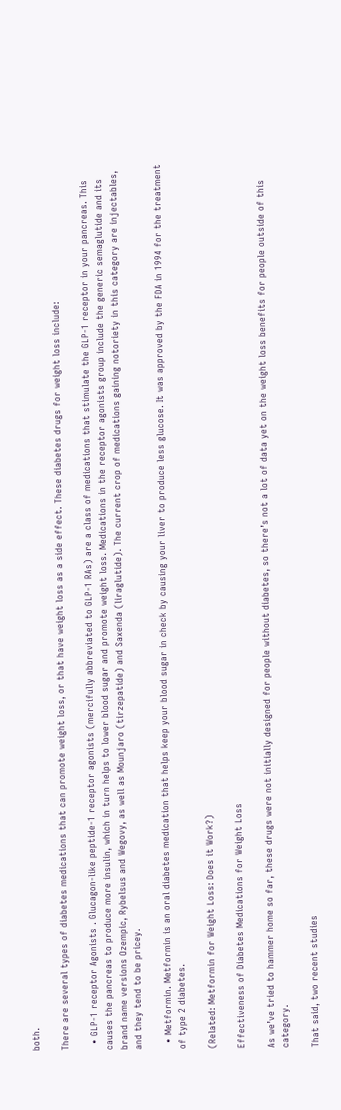both.

There are several types of diabetes medications that can promote weight loss, or that have weight loss as a side effect. These diabetes drugs for weight loss include:

  • GLP-1 receptor Agonists . Glucagon-like peptide-1 receptor agonists (mercifully abbreviated to GLP-1 RAs) are a class of medications that stimulate the GLP-1 receptor in your pancreas. This causes the pancreas to produce more insulin, which in turn helps to lower blood sugar and promote weight loss. Medications in the receptor agonists group include the generic semaglutide and its brand name versions Ozempic, Rybelsus and Wegovy, as well as Mounjaro (tirzepatide) and Saxenda (liraglutide). The current crop of medications gaining notoriety in this category are injectables, and they tend to be pricey.

  • Metformin. Metformin is an oral diabetes medication that helps keep your blood sugar in check by causing your liver to produce less glucose. It was approved by the FDA in 1994 for the treatment of type 2 diabetes.

(Related: Metformin for Weight Loss: Does it Work?)

Effectiveness of Diabetes Medications for Weight Loss

As we’ve tried to hammer home so far, these drugs were not initially designed for people without diabetes, so there’s not a lot of data yet on the weight loss benefits for people outside of this category.

That said, two recent studies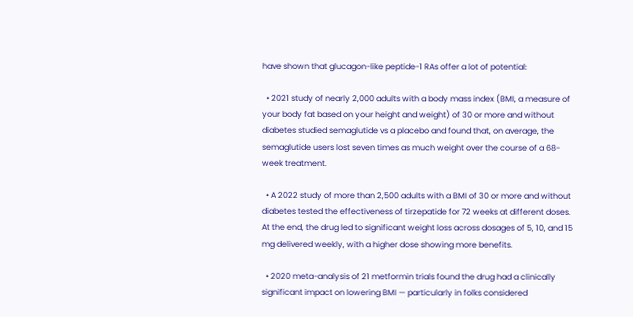have shown that glucagon-like peptide-1 RAs offer a lot of potential:

  • 2021 study of nearly 2,000 adults with a body mass index (BMI, a measure of your body fat based on your height and weight) of 30 or more and without diabetes studied semaglutide vs a placebo and found that, on average, the semaglutide users lost seven times as much weight over the course of a 68-week treatment.

  • A 2022 study of more than 2,500 adults with a BMI of 30 or more and without diabetes tested the effectiveness of tirzepatide for 72 weeks at different doses. At the end, the drug led to significant weight loss across dosages of 5, 10, and 15 mg delivered weekly, with a higher dose showing more benefits.

  • 2020 meta-analysis of 21 metformin trials found the drug had a clinically significant impact on lowering BMI — particularly in folks considered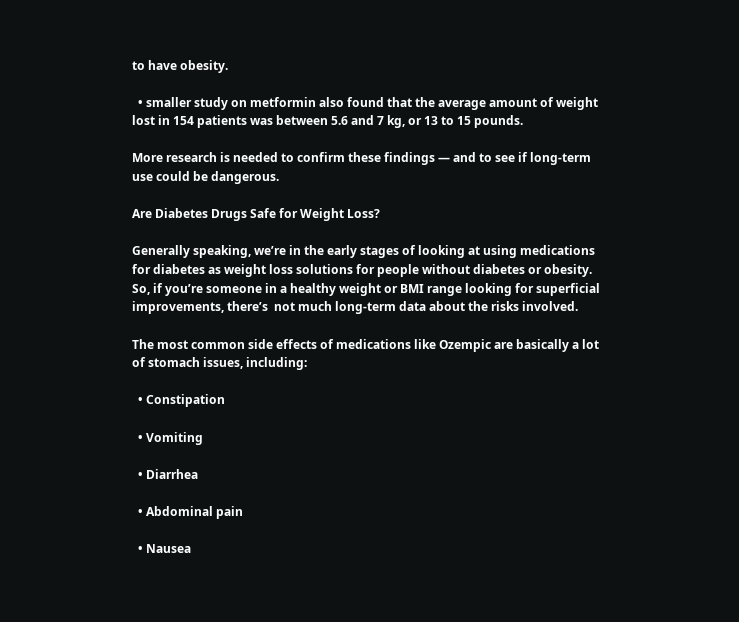to have obesity.

  • smaller study on metformin also found that the average amount of weight lost in 154 patients was between 5.6 and 7 kg, or 13 to 15 pounds.

More research is needed to confirm these findings — and to see if long-term use could be dangerous.

Are Diabetes Drugs Safe for Weight Loss?

Generally speaking, we’re in the early stages of looking at using medications for diabetes as weight loss solutions for people without diabetes or obesity. So, if you’re someone in a healthy weight or BMI range looking for superficial improvements, there’s  not much long-term data about the risks involved.

The most common side effects of medications like Ozempic are basically a lot of stomach issues, including:

  • Constipation

  • Vomiting

  • Diarrhea

  • Abdominal pain

  • Nausea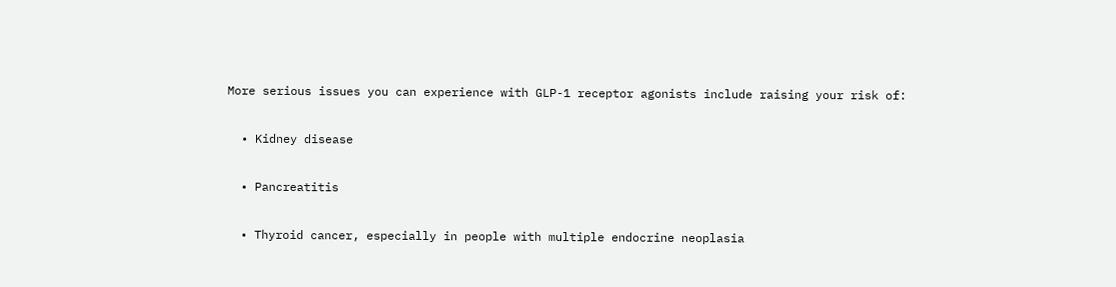More serious issues you can experience with GLP-1 receptor agonists include raising your risk of:

  • Kidney disease

  • Pancreatitis

  • Thyroid cancer, especially in people with multiple endocrine neoplasia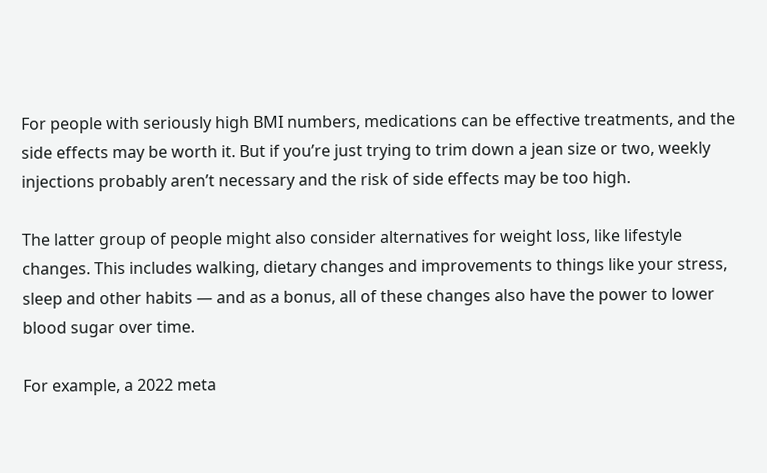For people with seriously high BMI numbers, medications can be effective treatments, and the side effects may be worth it. But if you’re just trying to trim down a jean size or two, weekly injections probably aren’t necessary and the risk of side effects may be too high.

The latter group of people might also consider alternatives for weight loss, like lifestyle changes. This includes walking, dietary changes and improvements to things like your stress, sleep and other habits — and as a bonus, all of these changes also have the power to lower blood sugar over time.

For example, a 2022 meta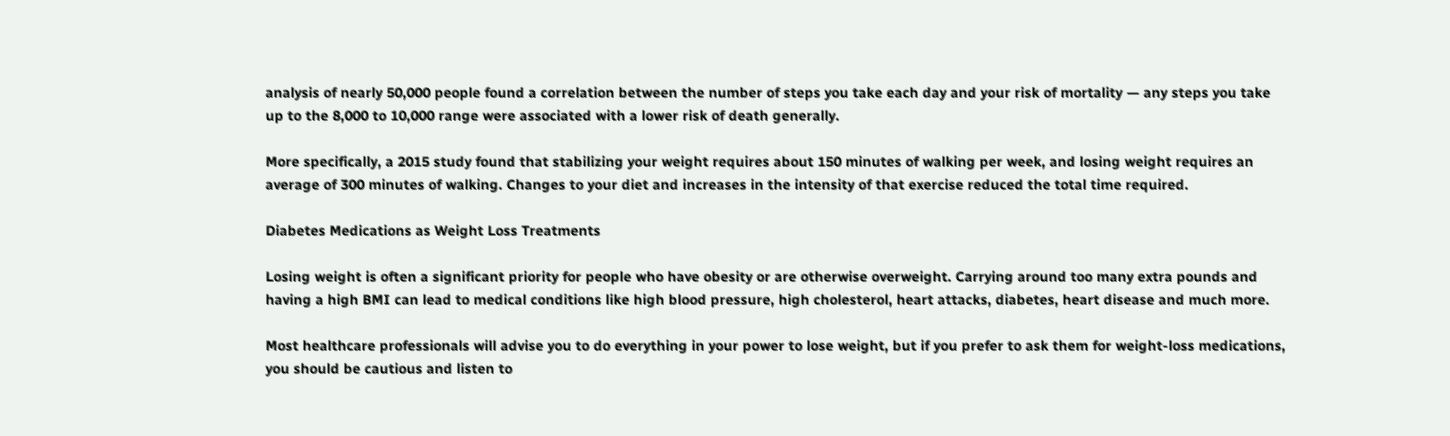analysis of nearly 50,000 people found a correlation between the number of steps you take each day and your risk of mortality — any steps you take up to the 8,000 to 10,000 range were associated with a lower risk of death generally.

More specifically, a 2015 study found that stabilizing your weight requires about 150 minutes of walking per week, and losing weight requires an average of 300 minutes of walking. Changes to your diet and increases in the intensity of that exercise reduced the total time required.

Diabetes Medications as Weight Loss Treatments

Losing weight is often a significant priority for people who have obesity or are otherwise overweight. Carrying around too many extra pounds and having a high BMI can lead to medical conditions like high blood pressure, high cholesterol, heart attacks, diabetes, heart disease and much more.

Most healthcare professionals will advise you to do everything in your power to lose weight, but if you prefer to ask them for weight-loss medications, you should be cautious and listen to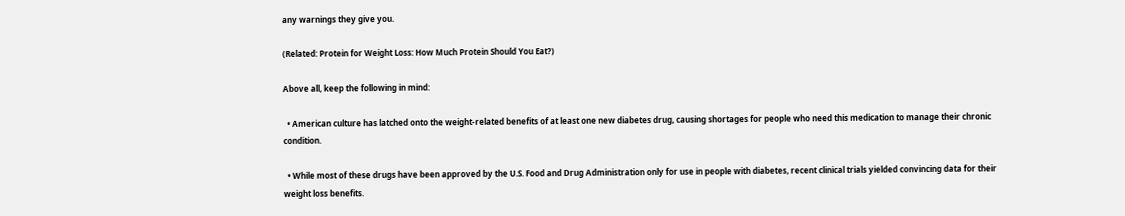any warnings they give you.

(Related: Protein for Weight Loss: How Much Protein Should You Eat?)

Above all, keep the following in mind:

  • American culture has latched onto the weight-related benefits of at least one new diabetes drug, causing shortages for people who need this medication to manage their chronic condition.

  • While most of these drugs have been approved by the U.S. Food and Drug Administration only for use in people with diabetes, recent clinical trials yielded convincing data for their weight loss benefits.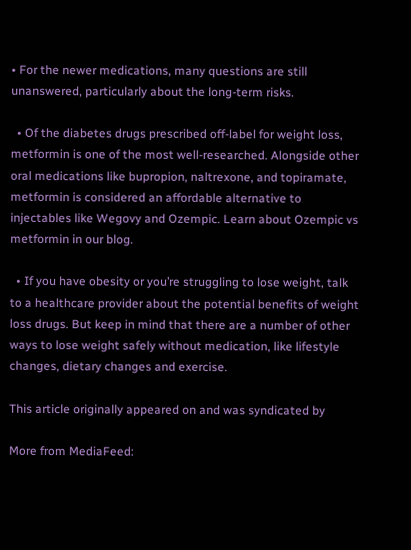• For the newer medications, many questions are still unanswered, particularly about the long-term risks.

  • Of the diabetes drugs prescribed off-label for weight loss, metformin is one of the most well-researched. Alongside other oral medications like bupropion, naltrexone, and topiramate, metformin is considered an affordable alternative to injectables like Wegovy and Ozempic. Learn about Ozempic vs metformin in our blog.

  • If you have obesity or you’re struggling to lose weight, talk to a healthcare provider about the potential benefits of weight loss drugs. But keep in mind that there are a number of other ways to lose weight safely without medication, like lifestyle changes, dietary changes and exercise.

This article originally appeared on and was syndicated by

More from MediaFeed: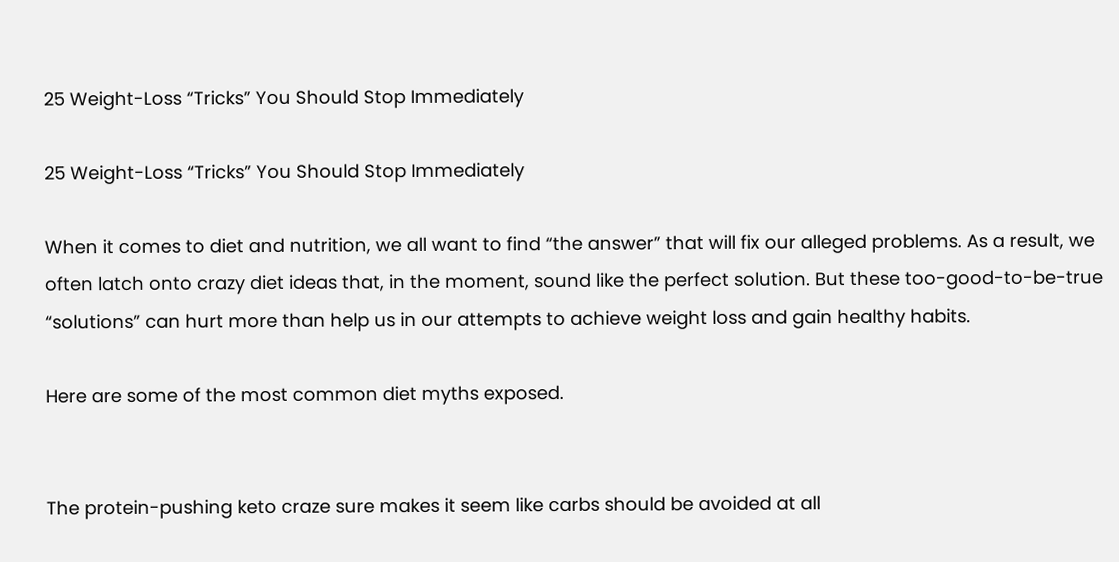25 Weight-Loss “Tricks” You Should Stop Immediately

25 Weight-Loss “Tricks” You Should Stop Immediately

When it comes to diet and nutrition, we all want to find “the answer” that will fix our alleged problems. As a result, we often latch onto crazy diet ideas that, in the moment, sound like the perfect solution. But these too-good-to-be-true “solutions” can hurt more than help us in our attempts to achieve weight loss and gain healthy habits.

Here are some of the most common diet myths exposed.


The protein-pushing keto craze sure makes it seem like carbs should be avoided at all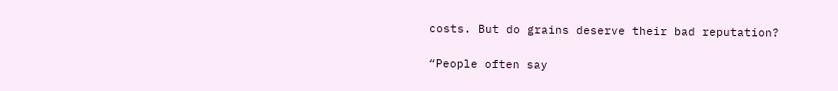costs. But do grains deserve their bad reputation?

“People often say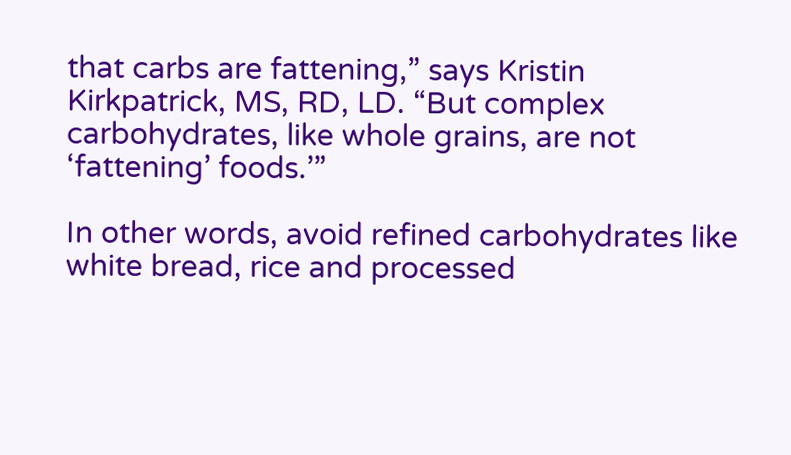that carbs are fattening,” says Kristin Kirkpatrick, MS, RD, LD. “But complex carbohydrates, like whole grains, are not ‘fattening’ foods.’”

In other words, avoid refined carbohydrates like white bread, rice and processed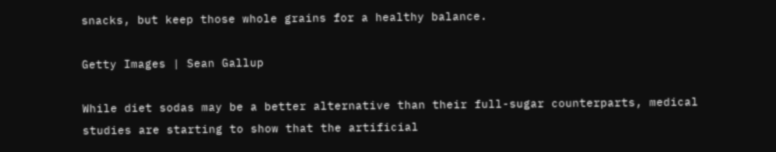snacks, but keep those whole grains for a healthy balance.

Getty Images | Sean Gallup

While diet sodas may be a better alternative than their full-sugar counterparts, medical studies are starting to show that the artificial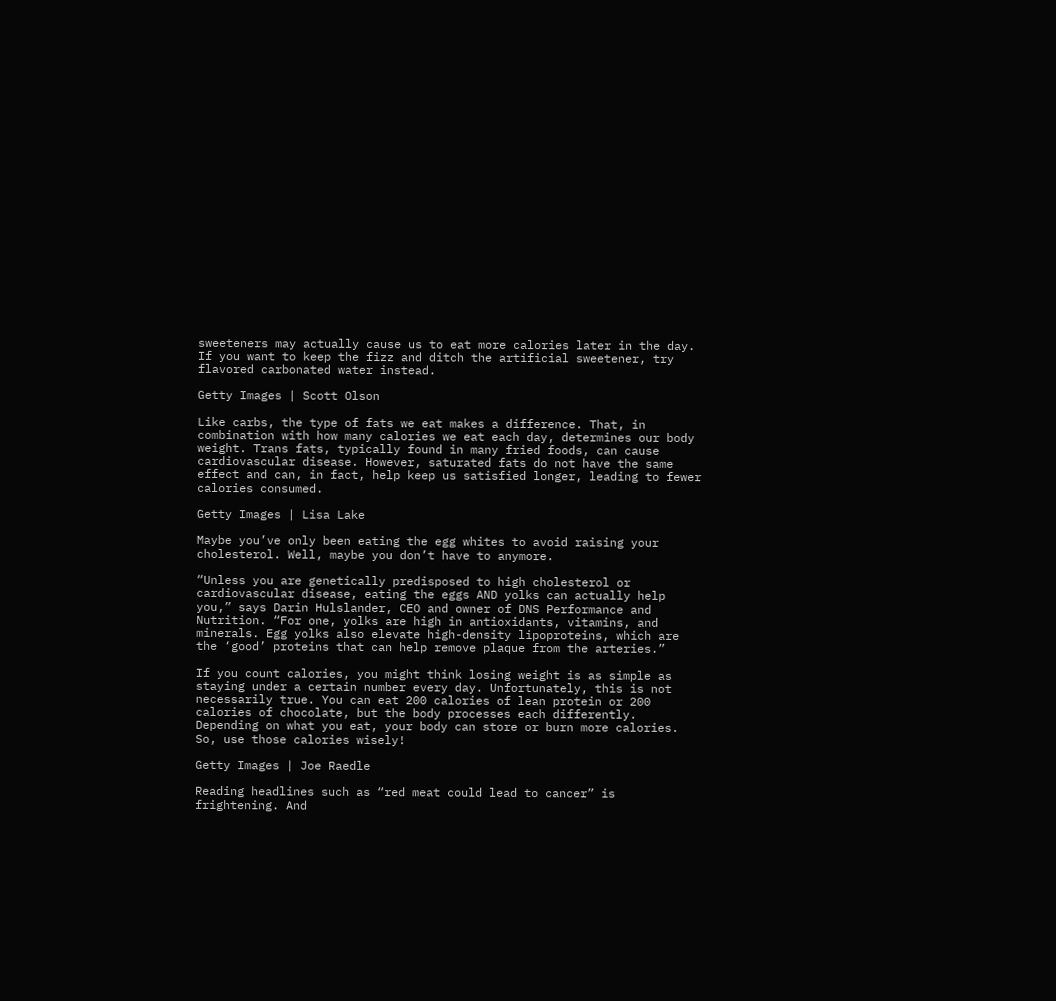sweeteners may actually cause us to eat more calories later in the day. If you want to keep the fizz and ditch the artificial sweetener, try flavored carbonated water instead.

Getty Images | Scott Olson

Like carbs, the type of fats we eat makes a difference. That, in combination with how many calories we eat each day, determines our body weight. Trans fats, typically found in many fried foods, can cause cardiovascular disease. However, saturated fats do not have the same effect and can, in fact, help keep us satisfied longer, leading to fewer calories consumed.

Getty Images | Lisa Lake

Maybe you’ve only been eating the egg whites to avoid raising your cholesterol. Well, maybe you don’t have to anymore.

“Unless you are genetically predisposed to high cholesterol or cardiovascular disease, eating the eggs AND yolks can actually help you,” says Darin Hulslander, CEO and owner of DNS Performance and Nutrition. “For one, yolks are high in antioxidants, vitamins, and minerals. Egg yolks also elevate high-density lipoproteins, which are the ‘good’ proteins that can help remove plaque from the arteries.”

If you count calories, you might think losing weight is as simple as staying under a certain number every day. Unfortunately, this is not necessarily true. You can eat 200 calories of lean protein or 200 calories of chocolate, but the body processes each differently. Depending on what you eat, your body can store or burn more calories. So, use those calories wisely!

Getty Images | Joe Raedle

Reading headlines such as “red meat could lead to cancer” is frightening. And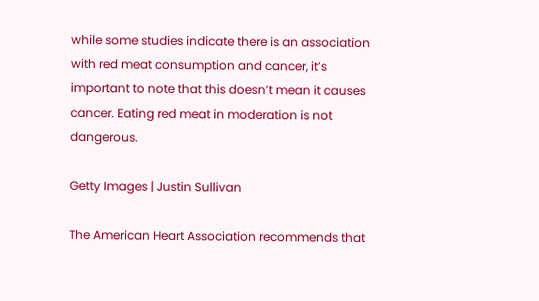while some studies indicate there is an association with red meat consumption and cancer, it’s important to note that this doesn’t mean it causes cancer. Eating red meat in moderation is not dangerous.

Getty Images | Justin Sullivan

The American Heart Association recommends that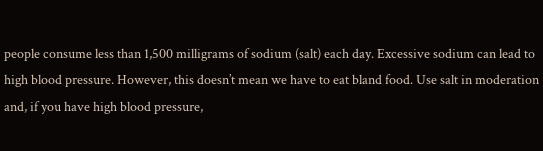people consume less than 1,500 milligrams of sodium (salt) each day. Excessive sodium can lead to high blood pressure. However, this doesn’t mean we have to eat bland food. Use salt in moderation and, if you have high blood pressure,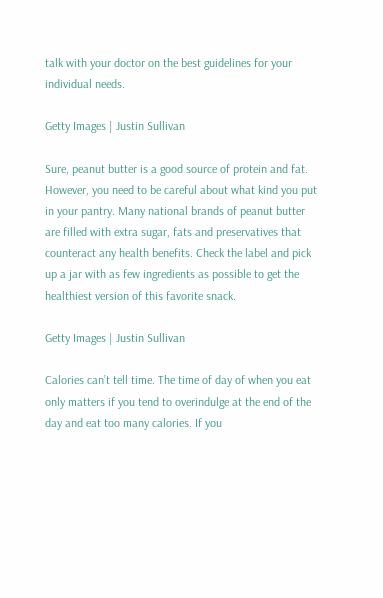talk with your doctor on the best guidelines for your individual needs.

Getty Images | Justin Sullivan

Sure, peanut butter is a good source of protein and fat. However, you need to be careful about what kind you put in your pantry. Many national brands of peanut butter are filled with extra sugar, fats and preservatives that counteract any health benefits. Check the label and pick up a jar with as few ingredients as possible to get the healthiest version of this favorite snack.

Getty Images | Justin Sullivan

Calories can’t tell time. The time of day of when you eat only matters if you tend to overindulge at the end of the day and eat too many calories. If you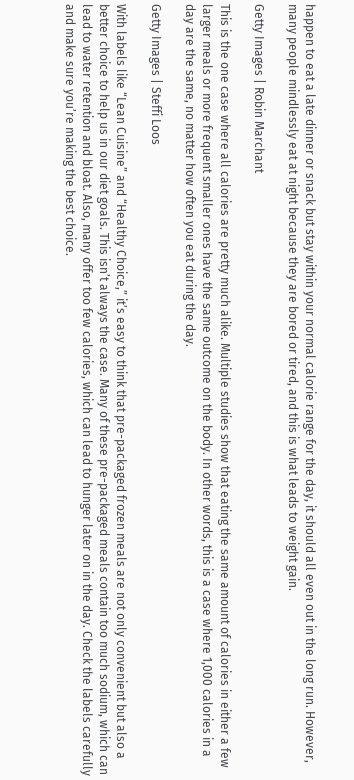happen to eat a late dinner or snack but stay within your normal calorie range for the day, it should all even out in the long run. However, many people mindlessly eat at night because they are bored or tired, and this is what leads to weight gain.

Getty Images | Robin Marchant

This is the one case where all calories are pretty much alike. Multiple studies show that eating the same amount of calories in either a few larger meals or more frequent smaller ones have the same outcome on the body. In other words, this is a case where 1,000 calories in a day are the same, no matter how often you eat during the day.

Getty Images | Steffi Loos

With labels like “Lean Cuisine” and “Healthy Choice,” it’s easy to think that pre-packaged frozen meals are not only convenient but also a better choice to help us in our diet goals. This isn’t always the case. Many of these pre-packaged meals contain too much sodium, which can lead to water retention and bloat. Also, many offer too few calories, which can lead to hunger later on in the day. Check the labels carefully and make sure you’re making the best choice.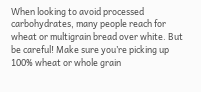When looking to avoid processed carbohydrates, many people reach for wheat or multigrain bread over white. But be careful! Make sure you’re picking up 100% wheat or whole grain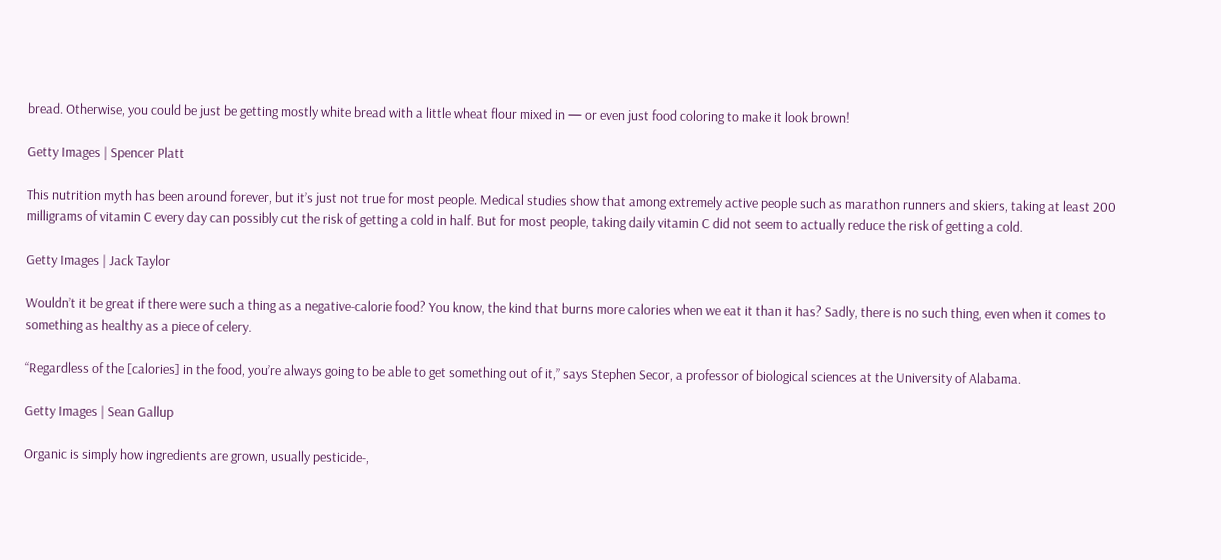bread. Otherwise, you could be just be getting mostly white bread with a little wheat flour mixed in — or even just food coloring to make it look brown!

Getty Images | Spencer Platt

This nutrition myth has been around forever, but it’s just not true for most people. Medical studies show that among extremely active people such as marathon runners and skiers, taking at least 200 milligrams of vitamin C every day can possibly cut the risk of getting a cold in half. But for most people, taking daily vitamin C did not seem to actually reduce the risk of getting a cold.

Getty Images | Jack Taylor

Wouldn’t it be great if there were such a thing as a negative-calorie food? You know, the kind that burns more calories when we eat it than it has? Sadly, there is no such thing, even when it comes to something as healthy as a piece of celery.

“Regardless of the [calories] in the food, you’re always going to be able to get something out of it,” says Stephen Secor, a professor of biological sciences at the University of Alabama.

Getty Images | Sean Gallup

Organic is simply how ingredients are grown, usually pesticide-,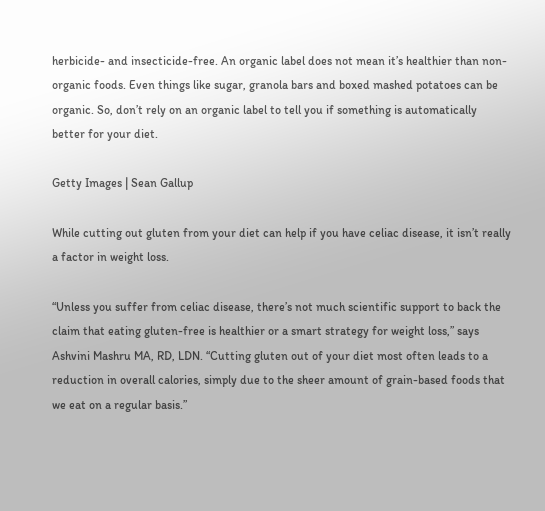herbicide- and insecticide-free. An organic label does not mean it’s healthier than non-organic foods. Even things like sugar, granola bars and boxed mashed potatoes can be organic. So, don’t rely on an organic label to tell you if something is automatically better for your diet.

Getty Images | Sean Gallup

While cutting out gluten from your diet can help if you have celiac disease, it isn’t really a factor in weight loss.

“Unless you suffer from celiac disease, there’s not much scientific support to back the claim that eating gluten-free is healthier or a smart strategy for weight loss,” says Ashvini Mashru MA, RD, LDN. “Cutting gluten out of your diet most often leads to a reduction in overall calories, simply due to the sheer amount of grain-based foods that we eat on a regular basis.”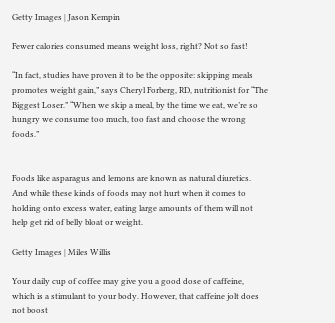Getty Images | Jason Kempin

Fewer calories consumed means weight loss, right? Not so fast!

“In fact, studies have proven it to be the opposite: skipping meals promotes weight gain,” says Cheryl Forberg, RD, nutritionist for “The Biggest Loser.” “When we skip a meal, by the time we eat, we’re so hungry we consume too much, too fast and choose the wrong foods.”


Foods like asparagus and lemons are known as natural diuretics. And while these kinds of foods may not hurt when it comes to holding onto excess water, eating large amounts of them will not help get rid of belly bloat or weight.

Getty Images | Miles Willis

Your daily cup of coffee may give you a good dose of caffeine, which is a stimulant to your body. However, that caffeine jolt does not boost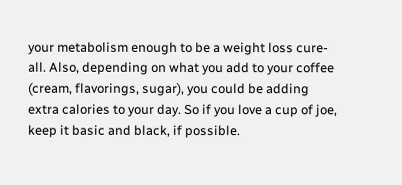your metabolism enough to be a weight loss cure-all. Also, depending on what you add to your coffee (cream, flavorings, sugar), you could be adding extra calories to your day. So if you love a cup of joe, keep it basic and black, if possible.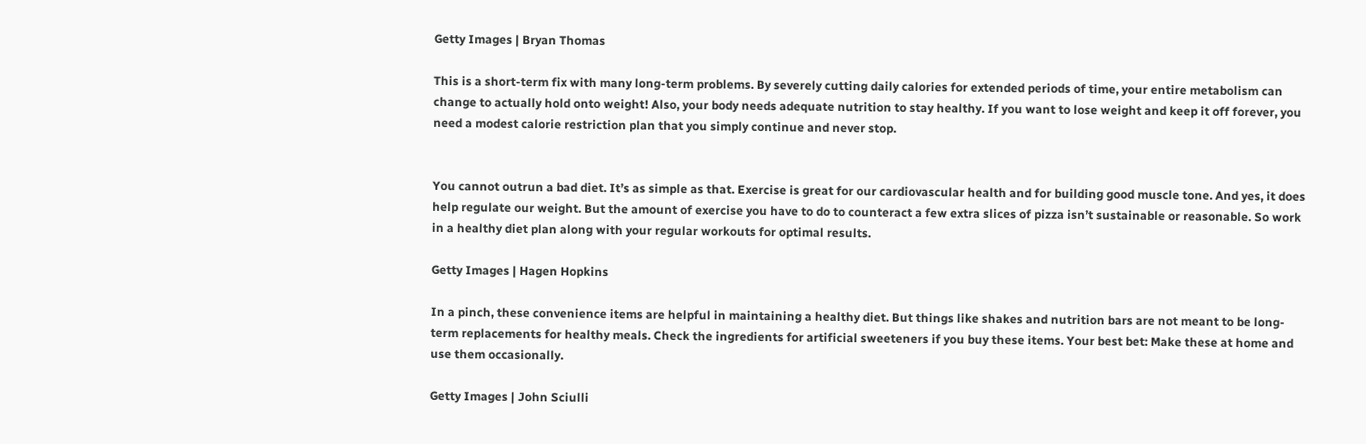Getty Images | Bryan Thomas

This is a short-term fix with many long-term problems. By severely cutting daily calories for extended periods of time, your entire metabolism can change to actually hold onto weight! Also, your body needs adequate nutrition to stay healthy. If you want to lose weight and keep it off forever, you need a modest calorie restriction plan that you simply continue and never stop.


You cannot outrun a bad diet. It’s as simple as that. Exercise is great for our cardiovascular health and for building good muscle tone. And yes, it does help regulate our weight. But the amount of exercise you have to do to counteract a few extra slices of pizza isn’t sustainable or reasonable. So work in a healthy diet plan along with your regular workouts for optimal results.

Getty Images | Hagen Hopkins

In a pinch, these convenience items are helpful in maintaining a healthy diet. But things like shakes and nutrition bars are not meant to be long-term replacements for healthy meals. Check the ingredients for artificial sweeteners if you buy these items. Your best bet: Make these at home and use them occasionally.

Getty Images | John Sciulli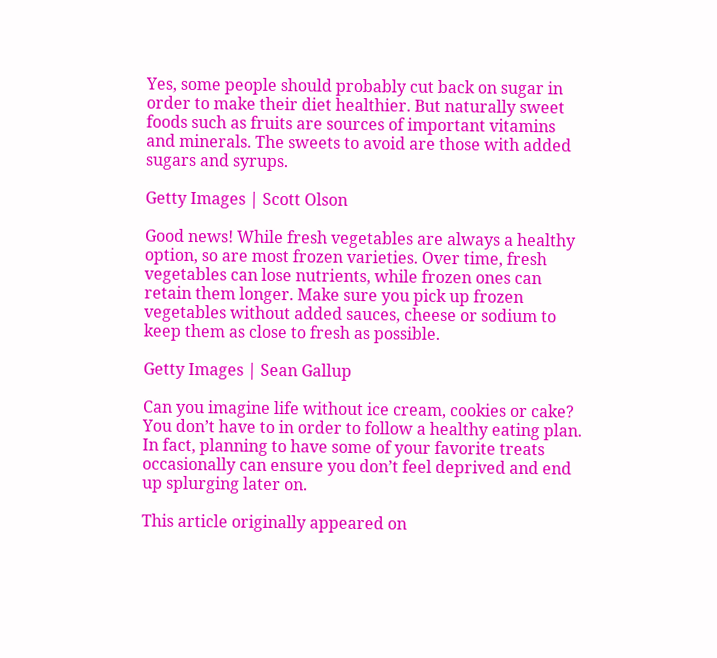Yes, some people should probably cut back on sugar in order to make their diet healthier. But naturally sweet foods such as fruits are sources of important vitamins and minerals. The sweets to avoid are those with added sugars and syrups.

Getty Images | Scott Olson

Good news! While fresh vegetables are always a healthy option, so are most frozen varieties. Over time, fresh vegetables can lose nutrients, while frozen ones can retain them longer. Make sure you pick up frozen vegetables without added sauces, cheese or sodium to keep them as close to fresh as possible.

Getty Images | Sean Gallup

Can you imagine life without ice cream, cookies or cake? You don’t have to in order to follow a healthy eating plan. In fact, planning to have some of your favorite treats occasionally can ensure you don’t feel deprived and end up splurging later on.

This article originally appeared on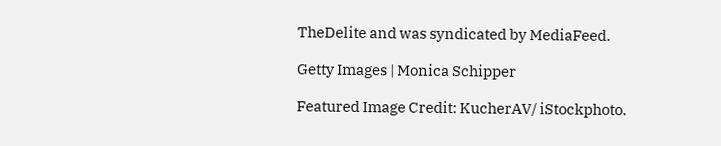TheDelite and was syndicated by MediaFeed.

Getty Images | Monica Schipper

Featured Image Credit: KucherAV/ iStockphoto.